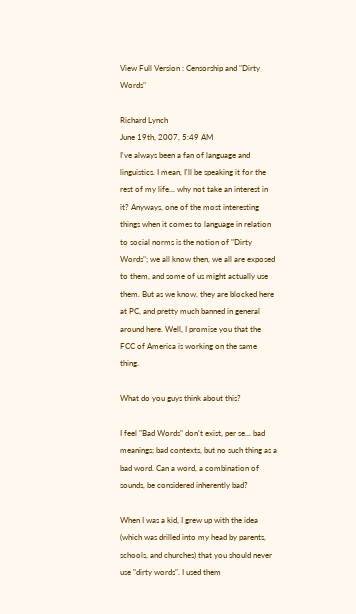View Full Version : Censorship and "Dirty Words"

Richard Lynch
June 19th, 2007, 5:49 AM
I've always been a fan of language and linguistics. I mean, I'll be speaking it for the rest of my life... why not take an interest in it? Anyways, one of the most interesting things when it comes to language in relation to social norms is the notion of "Dirty Words"; we all know then, we all are exposed to them, and some of us might actually use them. But as we know, they are blocked here at PC, and pretty much banned in general around here. Well, I promise you that the FCC of America is working on the same thing.

What do you guys think about this?

I feel "Bad Words" don't exist, per se... bad meanings; bad contexts, but no such thing as a bad word. Can a word, a combination of sounds, be considered inherently bad?

When I was a kid, I grew up with the idea (which was drilled into my head by parents, schools, and churches) that you should never use "dirty words". I used them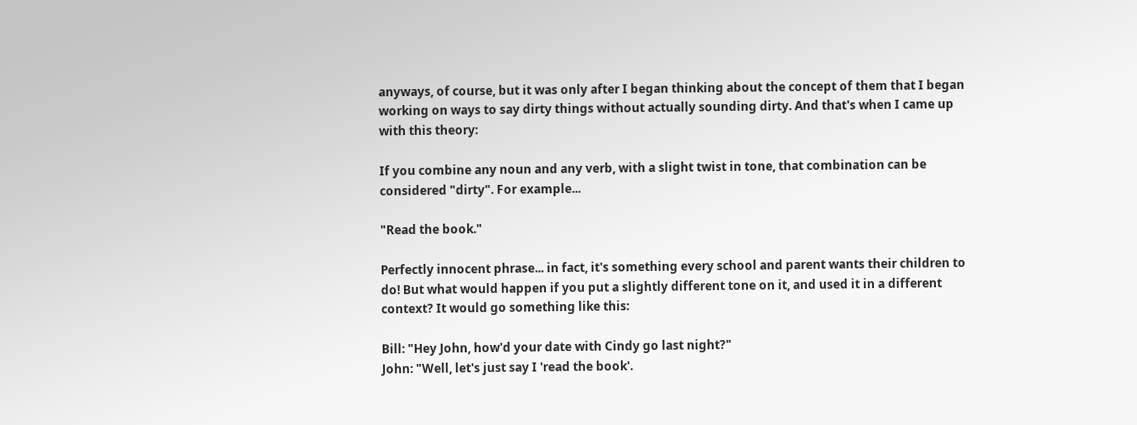anyways, of course, but it was only after I began thinking about the concept of them that I began working on ways to say dirty things without actually sounding dirty. And that's when I came up with this theory:

If you combine any noun and any verb, with a slight twist in tone, that combination can be considered "dirty". For example...

"Read the book."

Perfectly innocent phrase... in fact, it's something every school and parent wants their children to do! But what would happen if you put a slightly different tone on it, and used it in a different context? It would go something like this:

Bill: "Hey John, how'd your date with Cindy go last night?"
John: "Well, let's just say I 'read the book'.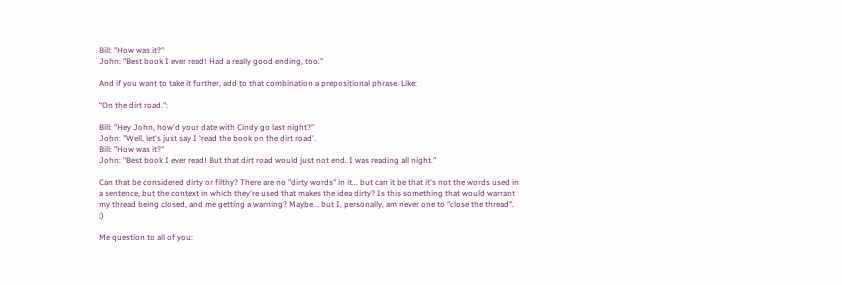Bill: "How was it?"
John: "Best book I ever read! Had a really good ending, too."

And if you want to take it further, add to that combination a prepositional phrase. Like:

"On the dirt road.":

Bill: "Hey John, how'd your date with Cindy go last night?"
John: "Well, let's just say I 'read the book on the dirt road'.
Bill: "How was it?"
John: "Best book I ever read! But that dirt road would just not end. I was reading all night."

Can that be considered dirty or filthy? There are no "dirty words" in it... but can it be that it's not the words used in a sentence, but the context in which they're used that makes the idea dirty? Is this something that would warrant my thread being closed, and me getting a warning? Maybe... but I, personally, am never one to "close the thread". ;)

Me question to all of you: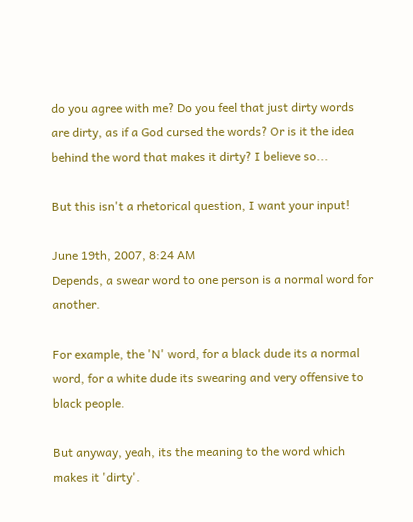do you agree with me? Do you feel that just dirty words are dirty, as if a God cursed the words? Or is it the idea behind the word that makes it dirty? I believe so...

But this isn't a rhetorical question, I want your input!

June 19th, 2007, 8:24 AM
Depends, a swear word to one person is a normal word for another.

For example, the 'N' word, for a black dude its a normal word, for a white dude its swearing and very offensive to black people.

But anyway, yeah, its the meaning to the word which makes it 'dirty'.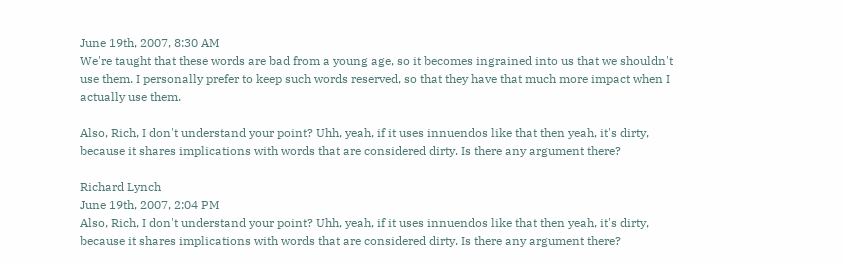June 19th, 2007, 8:30 AM
We're taught that these words are bad from a young age, so it becomes ingrained into us that we shouldn't use them. I personally prefer to keep such words reserved, so that they have that much more impact when I actually use them.

Also, Rich, I don't understand your point? Uhh, yeah, if it uses innuendos like that then yeah, it's dirty, because it shares implications with words that are considered dirty. Is there any argument there?

Richard Lynch
June 19th, 2007, 2:04 PM
Also, Rich, I don't understand your point? Uhh, yeah, if it uses innuendos like that then yeah, it's dirty, because it shares implications with words that are considered dirty. Is there any argument there?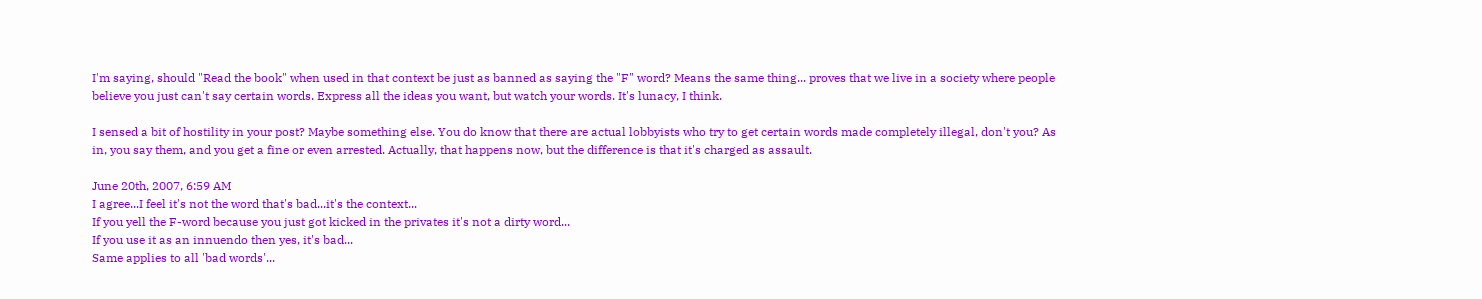I'm saying, should "Read the book" when used in that context be just as banned as saying the "F" word? Means the same thing... proves that we live in a society where people believe you just can't say certain words. Express all the ideas you want, but watch your words. It's lunacy, I think.

I sensed a bit of hostility in your post? Maybe something else. You do know that there are actual lobbyists who try to get certain words made completely illegal, don't you? As in, you say them, and you get a fine or even arrested. Actually, that happens now, but the difference is that it's charged as assault.

June 20th, 2007, 6:59 AM
I agree...I feel it's not the word that's bad...it's the context...
If you yell the F-word because you just got kicked in the privates it's not a dirty word...
If you use it as an innuendo then yes, it's bad...
Same applies to all 'bad words'...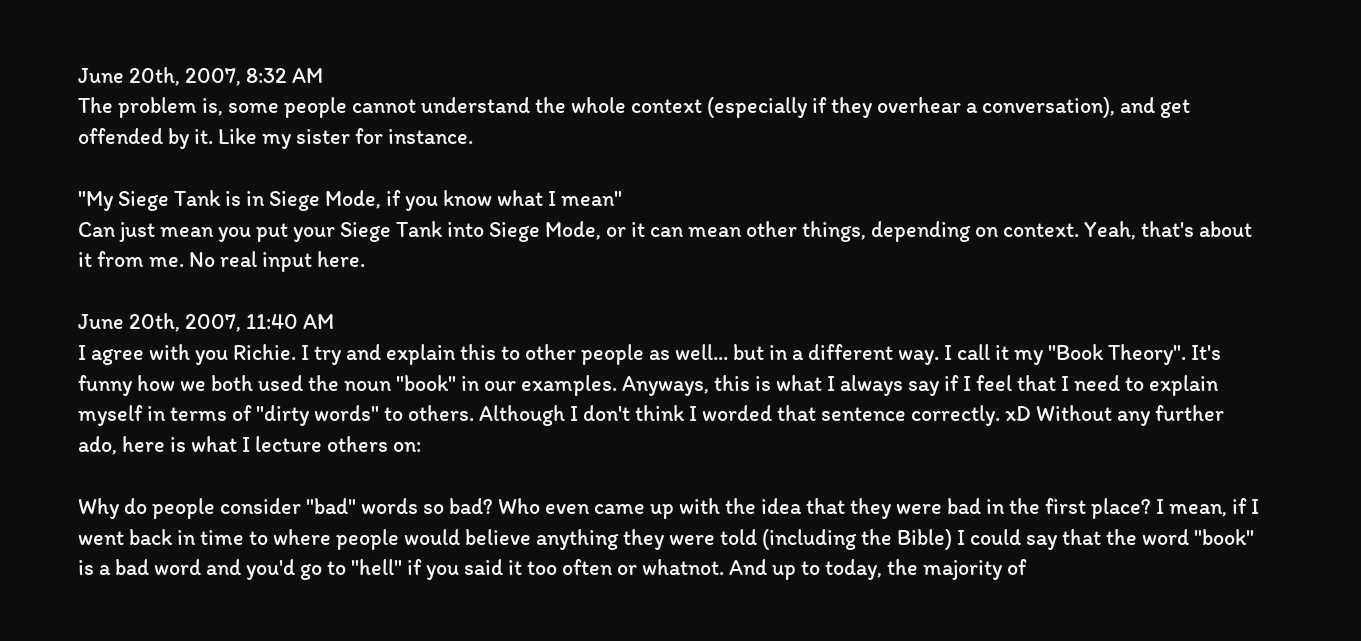June 20th, 2007, 8:32 AM
The problem is, some people cannot understand the whole context (especially if they overhear a conversation), and get offended by it. Like my sister for instance.

"My Siege Tank is in Siege Mode, if you know what I mean"
Can just mean you put your Siege Tank into Siege Mode, or it can mean other things, depending on context. Yeah, that's about it from me. No real input here.

June 20th, 2007, 11:40 AM
I agree with you Richie. I try and explain this to other people as well... but in a different way. I call it my "Book Theory". It's funny how we both used the noun "book" in our examples. Anyways, this is what I always say if I feel that I need to explain myself in terms of "dirty words" to others. Although I don't think I worded that sentence correctly. xD Without any further ado, here is what I lecture others on:

Why do people consider "bad" words so bad? Who even came up with the idea that they were bad in the first place? I mean, if I went back in time to where people would believe anything they were told (including the Bible) I could say that the word "book" is a bad word and you'd go to "hell" if you said it too often or whatnot. And up to today, the majority of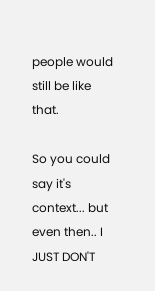people would still be like that.

So you could say it's context... but even then.. I JUST DON'T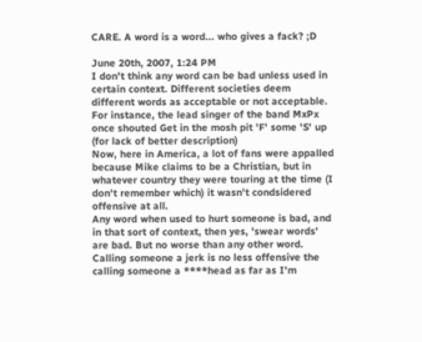CARE. A word is a word... who gives a fack? ;D

June 20th, 2007, 1:24 PM
I don't think any word can be bad unless used in certain context. Different societies deem different words as acceptable or not acceptable. For instance, the lead singer of the band MxPx once shouted Get in the mosh pit 'F' some 'S' up (for lack of better description)
Now, here in America, a lot of fans were appalled because Mike claims to be a Christian, but in whatever country they were touring at the time (I don't remember which) it wasn't condsidered offensive at all.
Any word when used to hurt someone is bad, and in that sort of context, then yes, 'swear words' are bad. But no worse than any other word. Calling someone a jerk is no less offensive the calling someone a ****head as far as I'm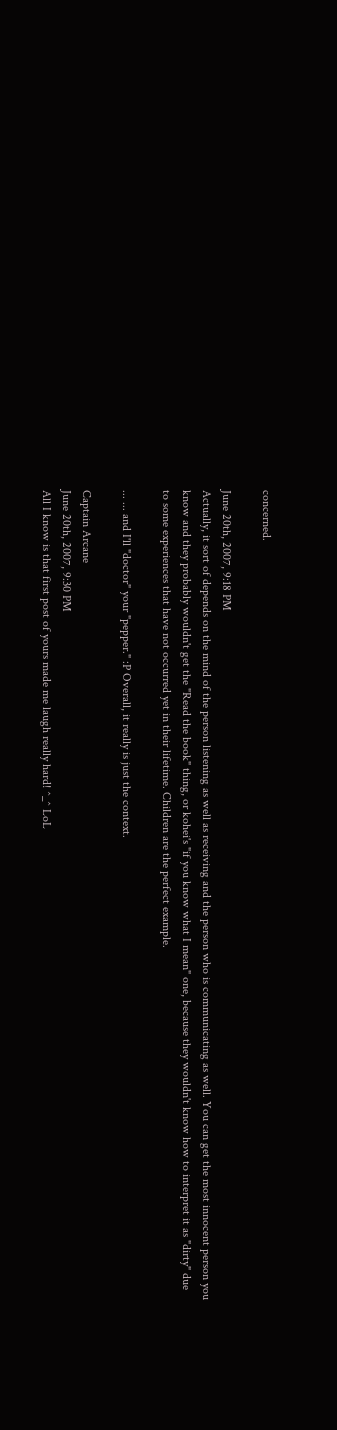concerned.

June 20th, 2007, 9:18 PM
Actually, it sort of depends on the mind of the person listening as well as receiving and the person who is communicating as well. You can get the most innocent person you know and they probably wouldn't get the "Read the book" thing, or kohei's "if you know what I mean" one, because they wouldn't know how to interpret it as "dirty" due to some experiences that have not occurred yet in their lifetime. Children are the perfect example.

... ... and I'll "doctor" your "pepper." :P Overall, it really is just the context.

Captain Arcane
June 20th, 2007, 9:30 PM
All I know is that first post of yours made me laugh really hard! ^_^ LoL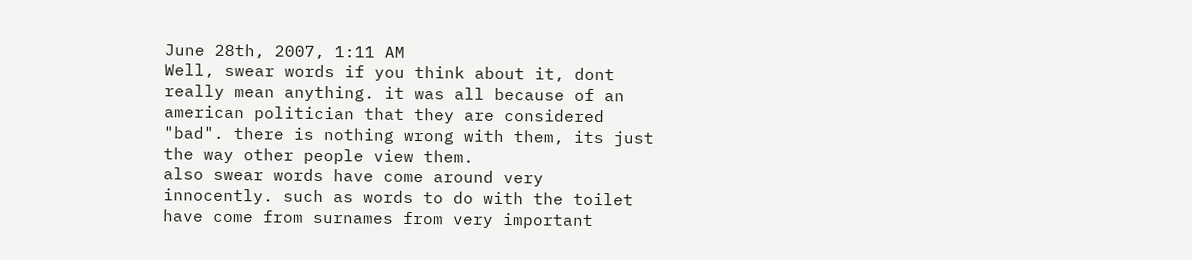June 28th, 2007, 1:11 AM
Well, swear words if you think about it, dont really mean anything. it was all because of an american politician that they are considered "bad". there is nothing wrong with them, its just the way other people view them.
also swear words have come around very innocently. such as words to do with the toilet have come from surnames from very important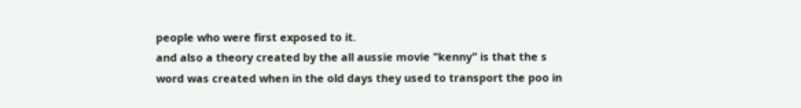people who were first exposed to it.
and also a theory created by the all aussie movie "kenny" is that the s word was created when in the old days they used to transport the poo in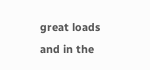great loads and in the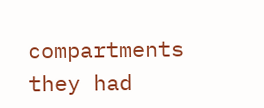compartments they had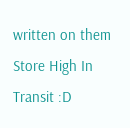written on them Store High In Transit :D